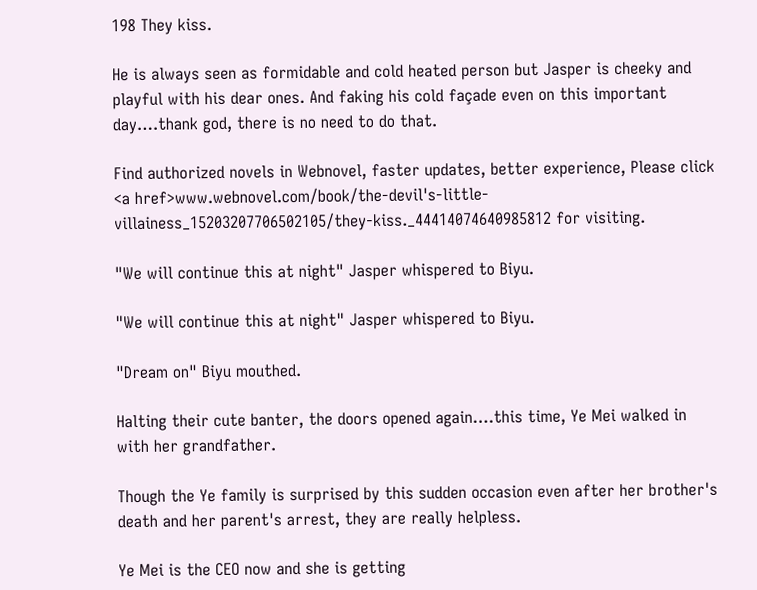198 They kiss.

He is always seen as formidable and cold heated person but Jasper is cheeky and playful with his dear ones. And faking his cold façade even on this important day….thank god, there is no need to do that.

Find authorized novels in Webnovel, faster updates, better experience, Please click <a href>www.webnovel.com/book/the-devil's-little-villainess_15203207706502105/they-kiss._44414074640985812 for visiting.

"We will continue this at night" Jasper whispered to Biyu.

"We will continue this at night" Jasper whispered to Biyu.

"Dream on" Biyu mouthed.

Halting their cute banter, the doors opened again….this time, Ye Mei walked in with her grandfather.

Though the Ye family is surprised by this sudden occasion even after her brother's death and her parent's arrest, they are really helpless.

Ye Mei is the CEO now and she is getting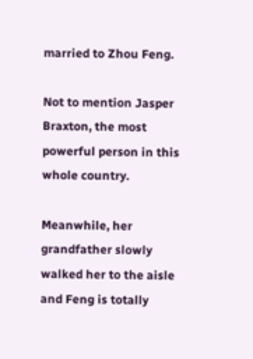married to Zhou Feng.

Not to mention Jasper Braxton, the most powerful person in this whole country.

Meanwhile, her grandfather slowly walked her to the aisle and Feng is totally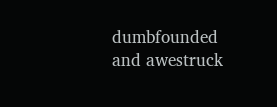dumbfounded and awestruck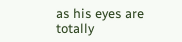as his eyes are totally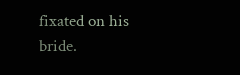fixated on his bride.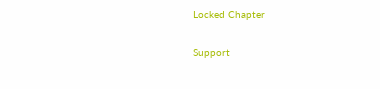Locked Chapter

Support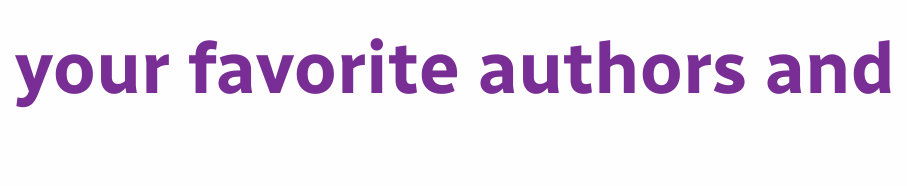your favorite authors and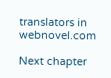translators in webnovel.com

Next chapter